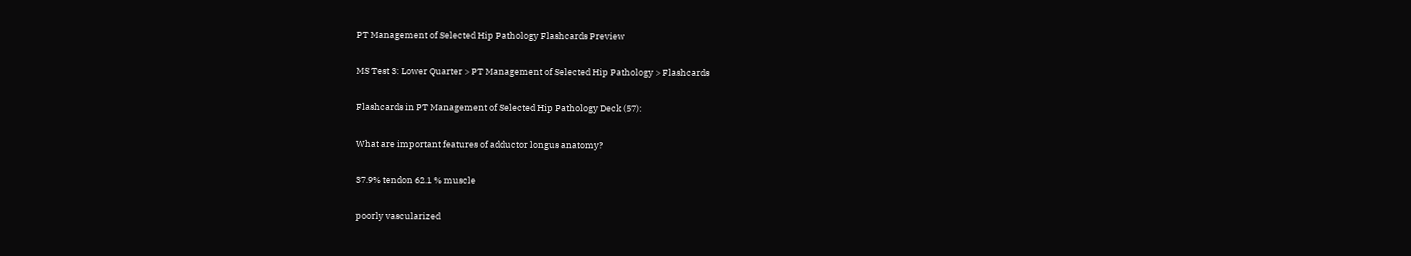PT Management of Selected Hip Pathology Flashcards Preview

MS Test 3: Lower Quarter > PT Management of Selected Hip Pathology > Flashcards

Flashcards in PT Management of Selected Hip Pathology Deck (57):

What are important features of adductor longus anatomy?

37.9% tendon 62.1 % muscle

poorly vascularized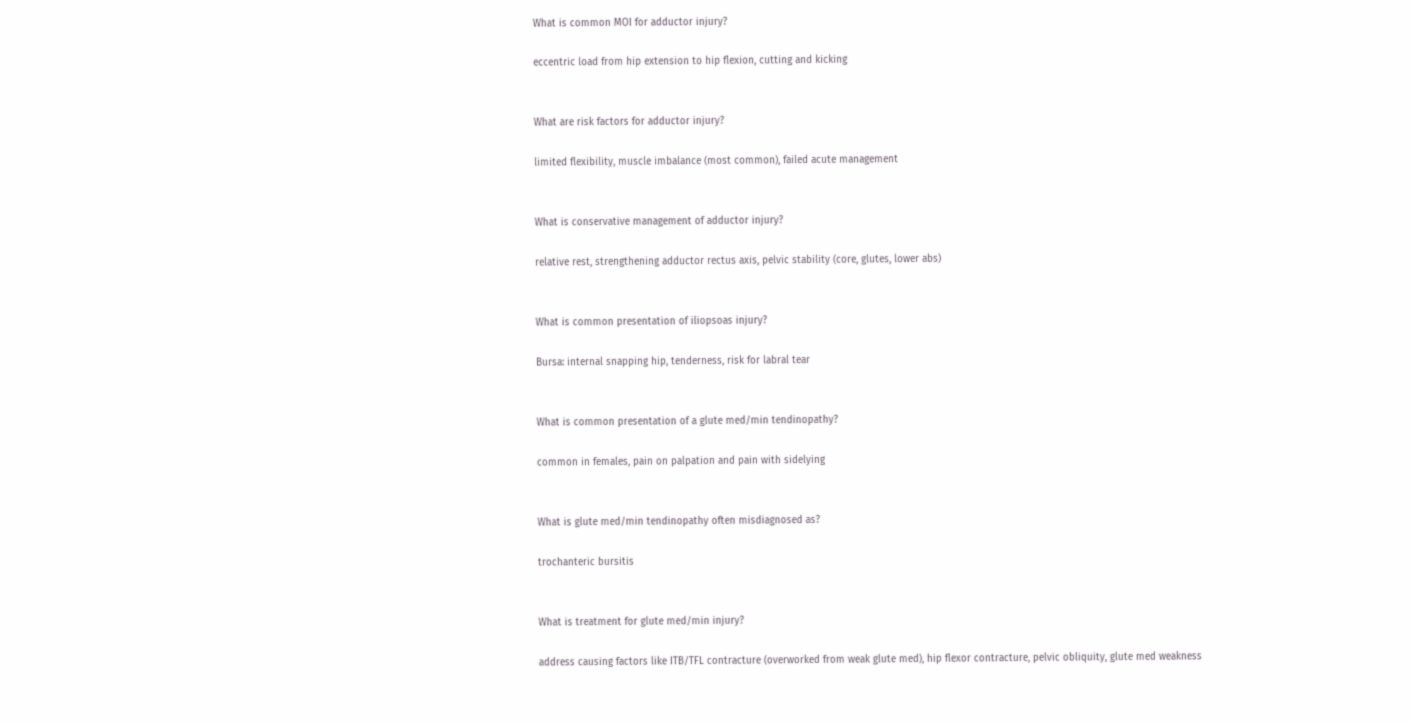What is common MOI for adductor injury?

eccentric load from hip extension to hip flexion, cutting and kicking


What are risk factors for adductor injury?

limited flexibility, muscle imbalance (most common), failed acute management


What is conservative management of adductor injury?

relative rest, strengthening adductor rectus axis, pelvic stability (core, glutes, lower abs)


What is common presentation of iliopsoas injury?

Bursa: internal snapping hip, tenderness, risk for labral tear


What is common presentation of a glute med/min tendinopathy?

common in females, pain on palpation and pain with sidelying


What is glute med/min tendinopathy often misdiagnosed as?

trochanteric bursitis


What is treatment for glute med/min injury?

address causing factors like ITB/TFL contracture (overworked from weak glute med), hip flexor contracture, pelvic obliquity, glute med weakness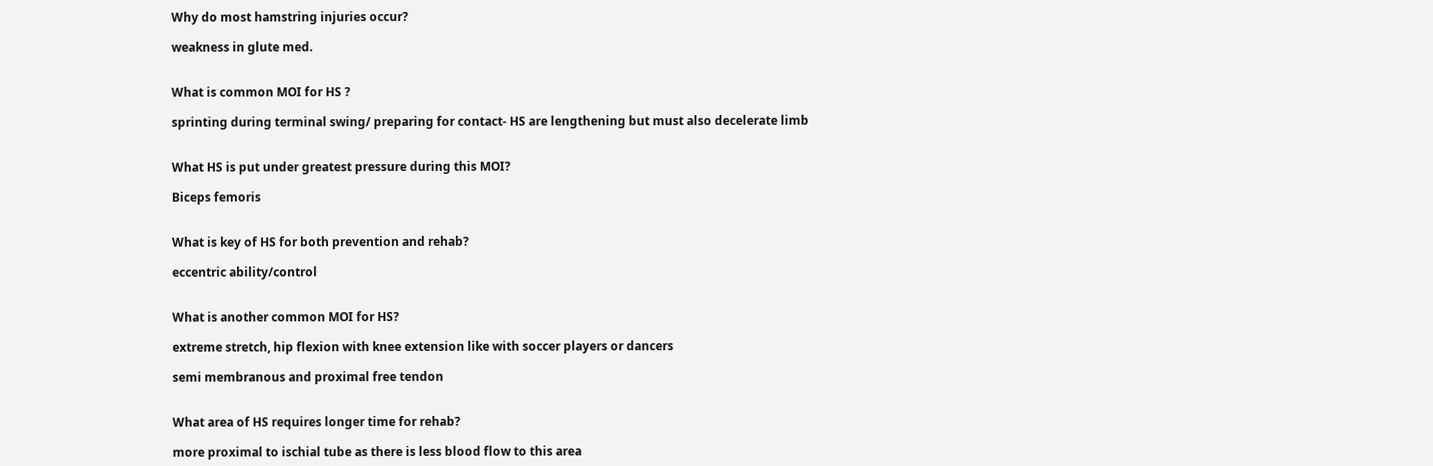Why do most hamstring injuries occur?

weakness in glute med.


What is common MOI for HS ?

sprinting during terminal swing/ preparing for contact- HS are lengthening but must also decelerate limb


What HS is put under greatest pressure during this MOI?

Biceps femoris


What is key of HS for both prevention and rehab?

eccentric ability/control


What is another common MOI for HS?

extreme stretch, hip flexion with knee extension like with soccer players or dancers

semi membranous and proximal free tendon


What area of HS requires longer time for rehab?

more proximal to ischial tube as there is less blood flow to this area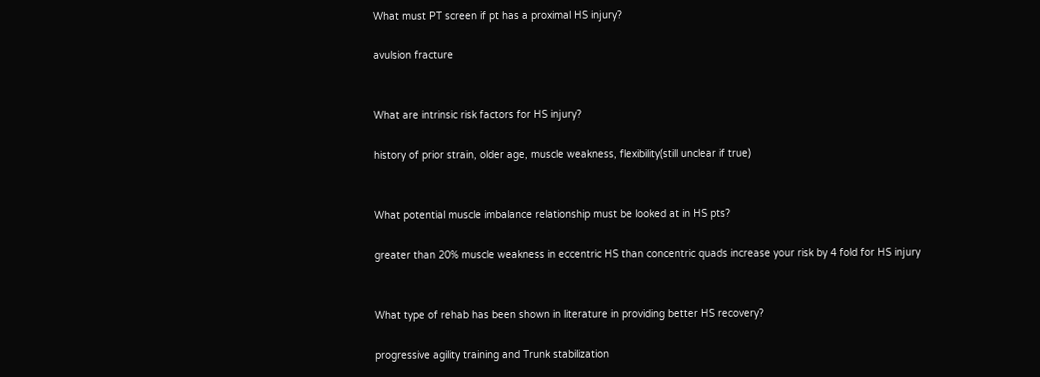What must PT screen if pt has a proximal HS injury?

avulsion fracture


What are intrinsic risk factors for HS injury?

history of prior strain, older age, muscle weakness, flexibility(still unclear if true)


What potential muscle imbalance relationship must be looked at in HS pts?

greater than 20% muscle weakness in eccentric HS than concentric quads increase your risk by 4 fold for HS injury


What type of rehab has been shown in literature in providing better HS recovery?

progressive agility training and Trunk stabilization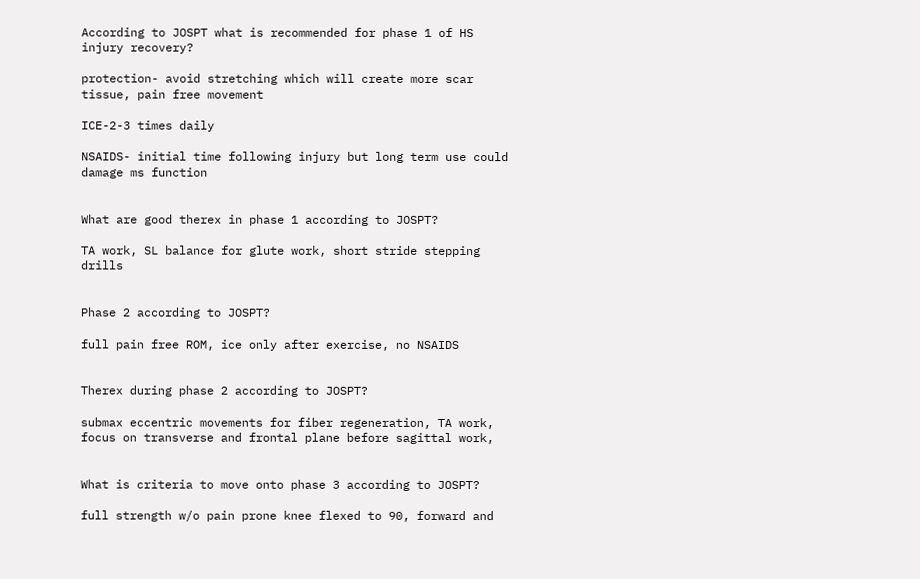According to JOSPT what is recommended for phase 1 of HS injury recovery?

protection- avoid stretching which will create more scar tissue, pain free movement

ICE-2-3 times daily

NSAIDS- initial time following injury but long term use could damage ms function


What are good therex in phase 1 according to JOSPT?

TA work, SL balance for glute work, short stride stepping drills


Phase 2 according to JOSPT?

full pain free ROM, ice only after exercise, no NSAIDS


Therex during phase 2 according to JOSPT?

submax eccentric movements for fiber regeneration, TA work, focus on transverse and frontal plane before sagittal work,


What is criteria to move onto phase 3 according to JOSPT?

full strength w/o pain prone knee flexed to 90, forward and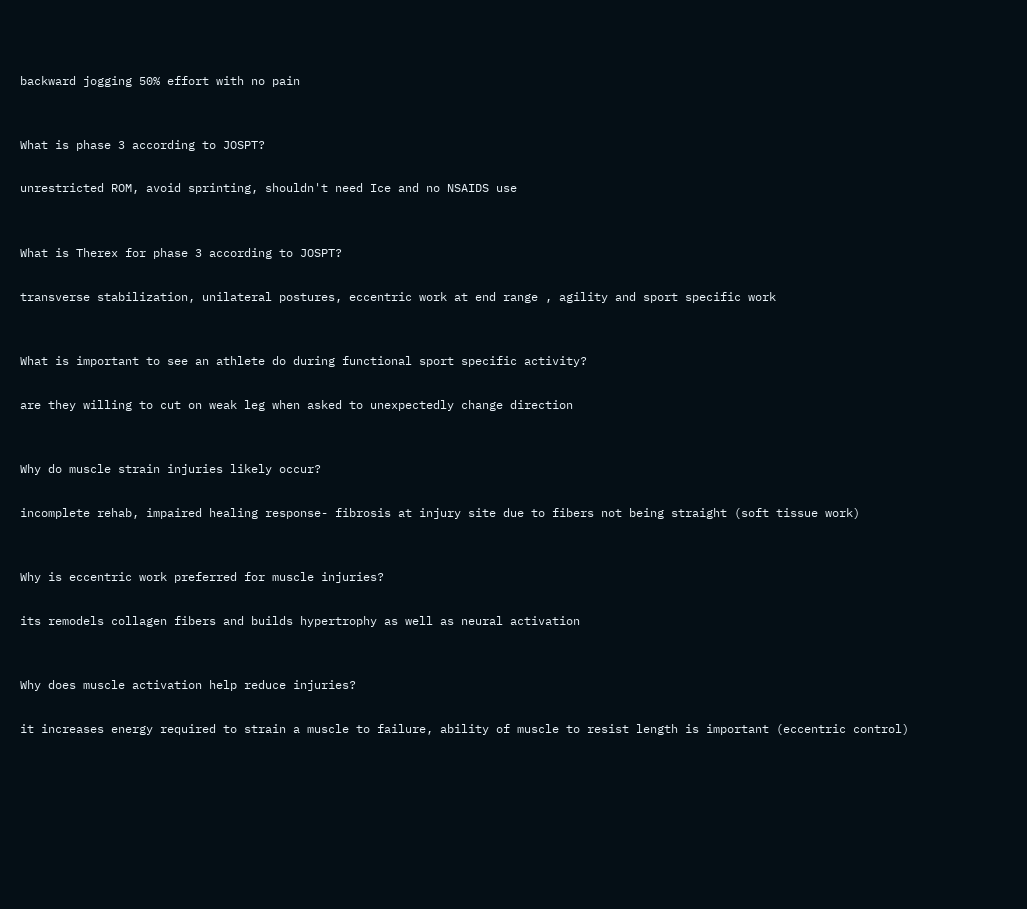backward jogging 50% effort with no pain


What is phase 3 according to JOSPT?

unrestricted ROM, avoid sprinting, shouldn't need Ice and no NSAIDS use


What is Therex for phase 3 according to JOSPT?

transverse stabilization, unilateral postures, eccentric work at end range , agility and sport specific work


What is important to see an athlete do during functional sport specific activity?

are they willing to cut on weak leg when asked to unexpectedly change direction


Why do muscle strain injuries likely occur?

incomplete rehab, impaired healing response- fibrosis at injury site due to fibers not being straight (soft tissue work)


Why is eccentric work preferred for muscle injuries?

its remodels collagen fibers and builds hypertrophy as well as neural activation


Why does muscle activation help reduce injuries?

it increases energy required to strain a muscle to failure, ability of muscle to resist length is important (eccentric control)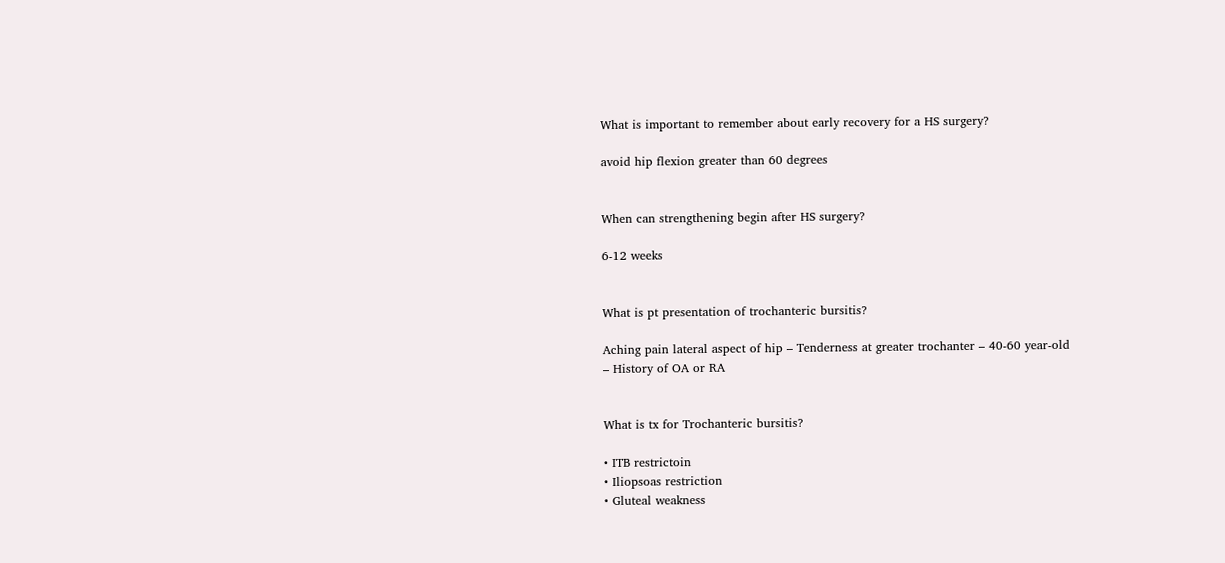What is important to remember about early recovery for a HS surgery?

avoid hip flexion greater than 60 degrees


When can strengthening begin after HS surgery?

6-12 weeks


What is pt presentation of trochanteric bursitis?

Aching pain lateral aspect of hip – Tenderness at greater trochanter – 40-60 year-old
– History of OA or RA


What is tx for Trochanteric bursitis?

• ITB restrictoin
• Iliopsoas restriction
• Gluteal weakness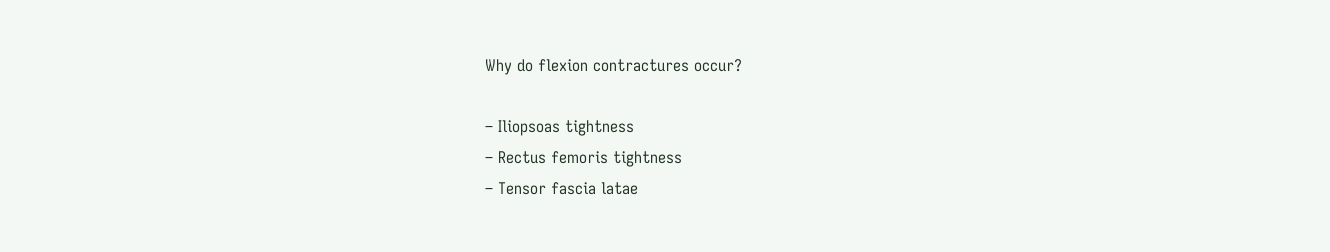Why do flexion contractures occur?

– Iliopsoas tightness
– Rectus femoris tightness
– Tensor fascia latae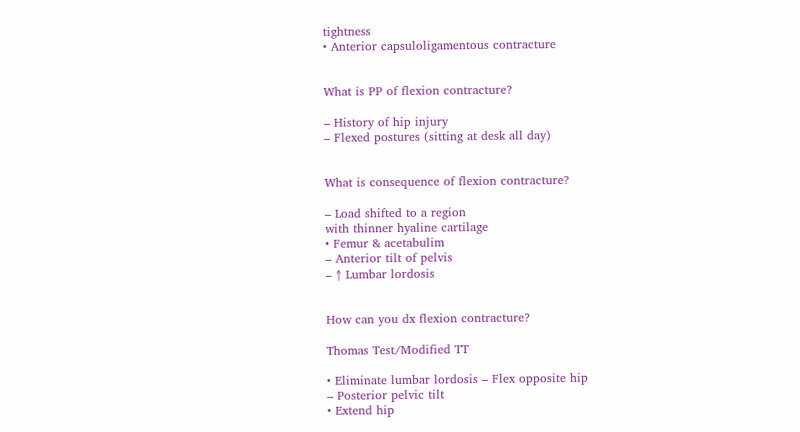tightness
• Anterior capsuloligamentous contracture


What is PP of flexion contracture?

– History of hip injury
– Flexed postures (sitting at desk all day)


What is consequence of flexion contracture?

– Load shifted to a region
with thinner hyaline cartilage
• Femur & acetabulim
– Anterior tilt of pelvis
– ↑ Lumbar lordosis


How can you dx flexion contracture?

Thomas Test/Modified TT

• Eliminate lumbar lordosis – Flex opposite hip
– Posterior pelvic tilt
• Extend hip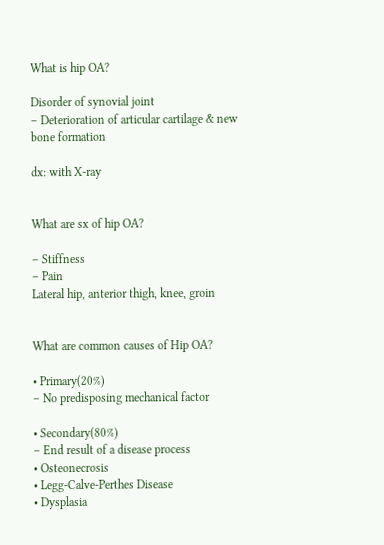What is hip OA?

Disorder of synovial joint
– Deterioration of articular cartilage & new bone formation

dx: with X-ray


What are sx of hip OA?

– Stiffness
– Pain
Lateral hip, anterior thigh, knee, groin


What are common causes of Hip OA?

• Primary(20%)
– No predisposing mechanical factor

• Secondary(80%)
– End result of a disease process
• Osteonecrosis
• Legg-Calve-Perthes Disease
• Dysplasia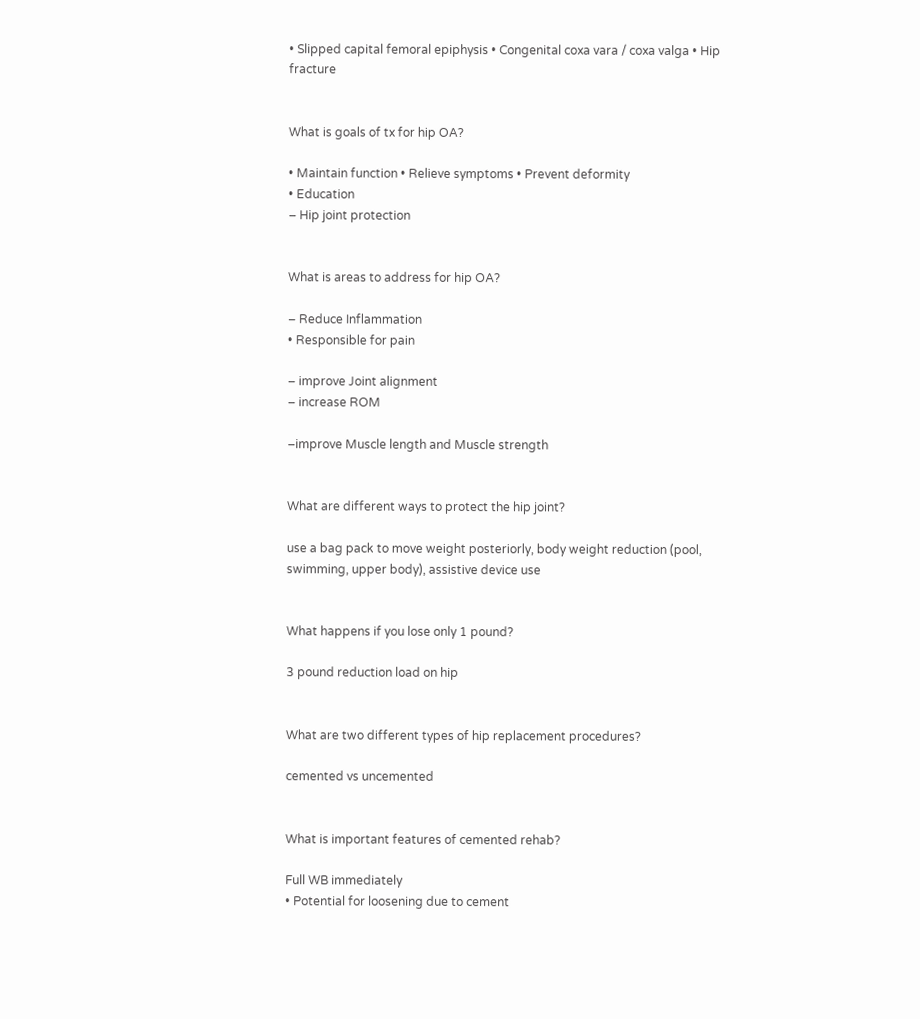• Slipped capital femoral epiphysis • Congenital coxa vara / coxa valga • Hip fracture


What is goals of tx for hip OA?

• Maintain function • Relieve symptoms • Prevent deformity
• Education
– Hip joint protection


What is areas to address for hip OA?

– Reduce Inflammation
• Responsible for pain

– improve Joint alignment
– increase ROM

–improve Muscle length and Muscle strength


What are different ways to protect the hip joint?

use a bag pack to move weight posteriorly, body weight reduction (pool, swimming, upper body), assistive device use


What happens if you lose only 1 pound?

3 pound reduction load on hip


What are two different types of hip replacement procedures?

cemented vs uncemented


What is important features of cemented rehab?

Full WB immediately
• Potential for loosening due to cement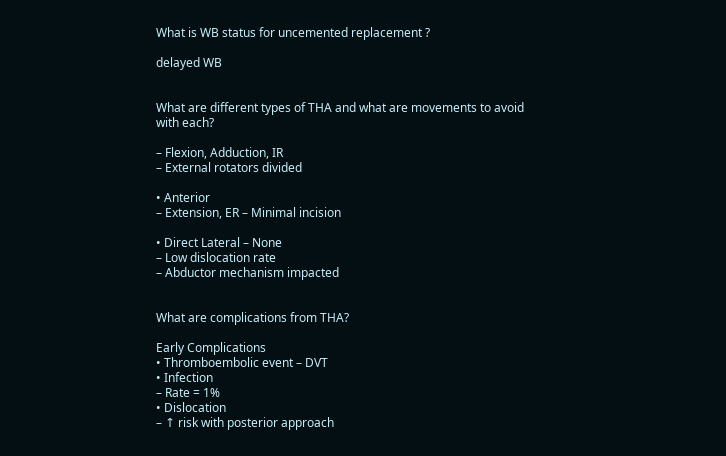What is WB status for uncemented replacement ?

delayed WB


What are different types of THA and what are movements to avoid with each?

– Flexion, Adduction, IR
– External rotators divided

• Anterior
– Extension, ER – Minimal incision

• Direct Lateral – None
– Low dislocation rate
– Abductor mechanism impacted


What are complications from THA?

Early Complications
• Thromboembolic event – DVT
• Infection
– Rate = 1%
• Dislocation
– ↑ risk with posterior approach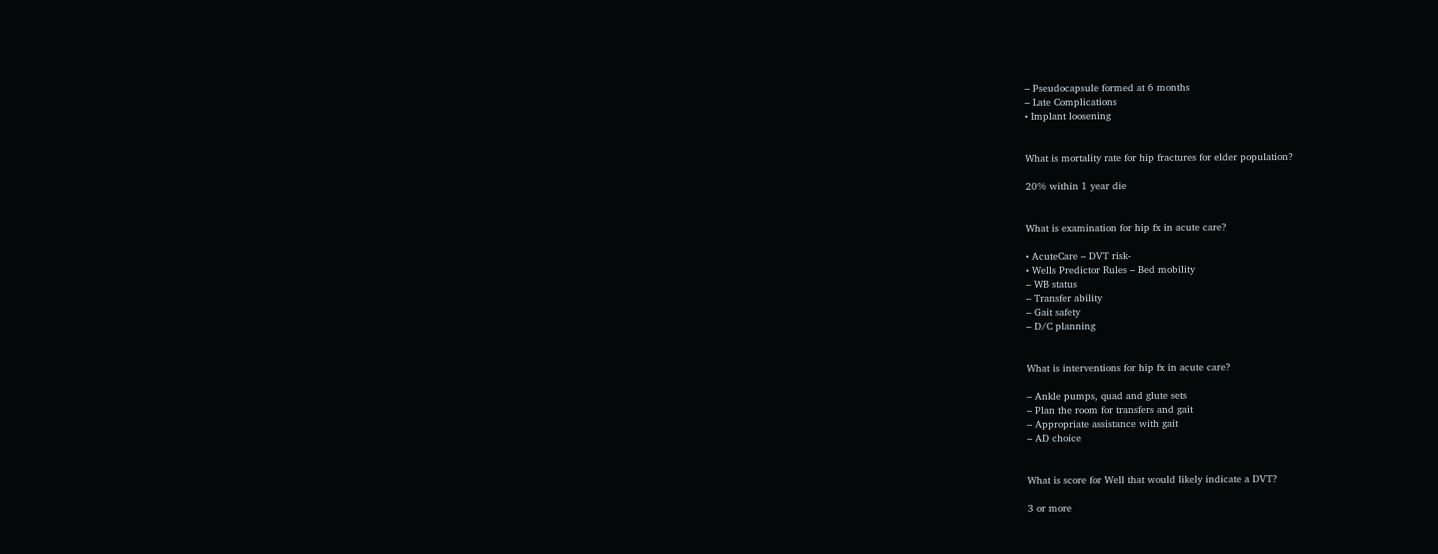– Pseudocapsule formed at 6 months
– Late Complications
• Implant loosening


What is mortality rate for hip fractures for elder population?

20% within 1 year die


What is examination for hip fx in acute care?

• AcuteCare – DVT risk-
• Wells Predictor Rules – Bed mobility
– WB status
– Transfer ability
– Gait safety
– D/C planning


What is interventions for hip fx in acute care?

– Ankle pumps, quad and glute sets
– Plan the room for transfers and gait
– Appropriate assistance with gait
– AD choice


What is score for Well that would likely indicate a DVT?

3 or more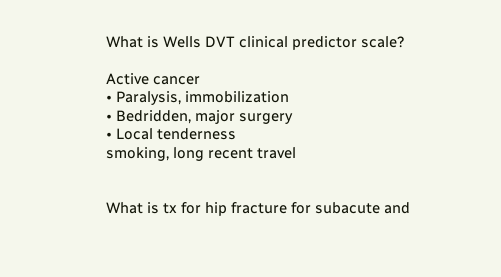What is Wells DVT clinical predictor scale?

Active cancer
• Paralysis, immobilization
• Bedridden, major surgery
• Local tenderness
smoking, long recent travel


What is tx for hip fracture for subacute and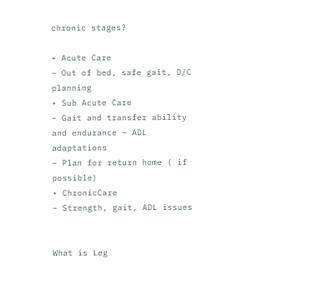chronic stages?

• Acute Care
– Out of bed, safe gait, D/C planning
• Sub Acute Care
– Gait and transfer ability and endurance – ADL adaptations
– Plan for return home ( if possible)
• ChronicCare
– Strength, gait, ADL issues


What is Leg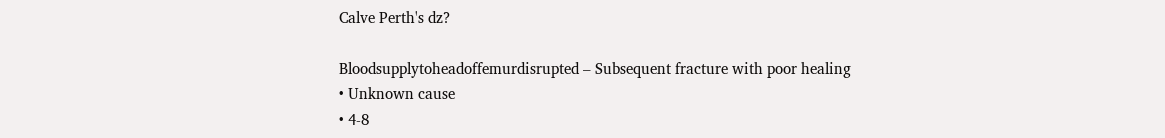Calve Perth's dz?

Bloodsupplytoheadoffemurdisrupted – Subsequent fracture with poor healing
• Unknown cause
• 4-8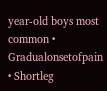year-old boys most common • Gradualonsetofpain
• Shortleg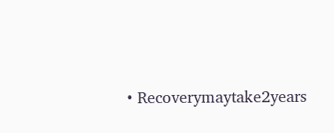• Recoverymaytake2years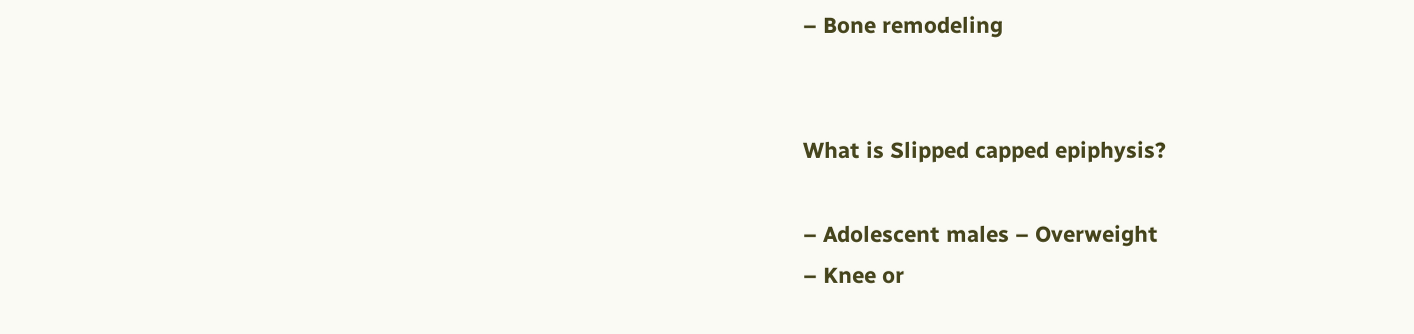– Bone remodeling


What is Slipped capped epiphysis?

– Adolescent males – Overweight
– Knee or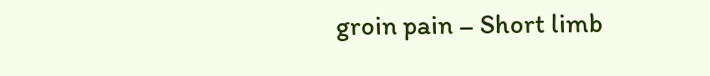groin pain – Short limb